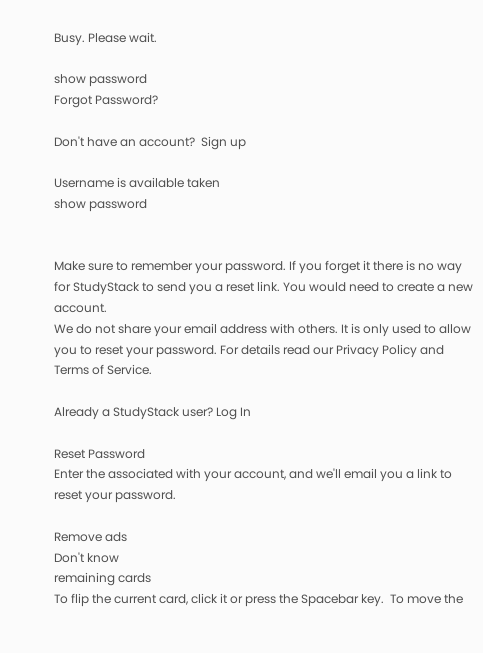Busy. Please wait.

show password
Forgot Password?

Don't have an account?  Sign up

Username is available taken
show password


Make sure to remember your password. If you forget it there is no way for StudyStack to send you a reset link. You would need to create a new account.
We do not share your email address with others. It is only used to allow you to reset your password. For details read our Privacy Policy and Terms of Service.

Already a StudyStack user? Log In

Reset Password
Enter the associated with your account, and we'll email you a link to reset your password.

Remove ads
Don't know
remaining cards
To flip the current card, click it or press the Spacebar key.  To move the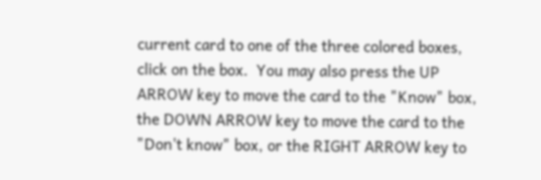current card to one of the three colored boxes, click on the box.  You may also press the UP ARROW key to move the card to the "Know" box, the DOWN ARROW key to move the card to the "Don't know" box, or the RIGHT ARROW key to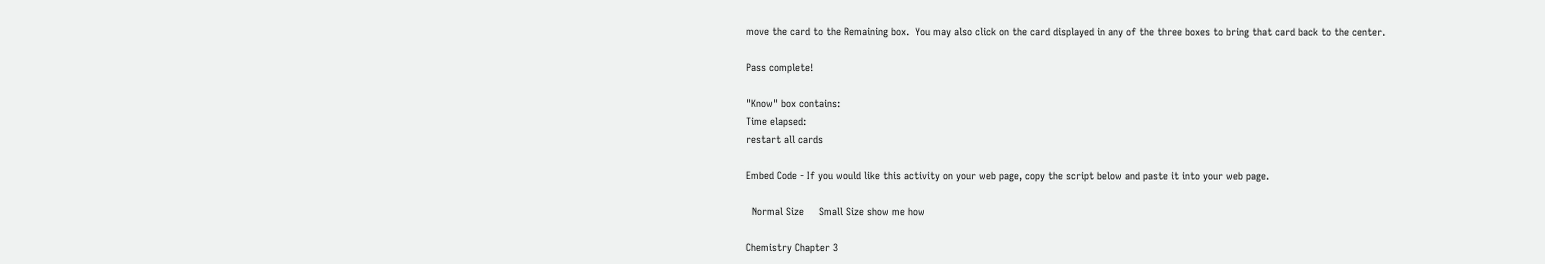move the card to the Remaining box.  You may also click on the card displayed in any of the three boxes to bring that card back to the center.

Pass complete!

"Know" box contains:
Time elapsed:
restart all cards

Embed Code - If you would like this activity on your web page, copy the script below and paste it into your web page.

  Normal Size     Small Size show me how

Chemistry Chapter 3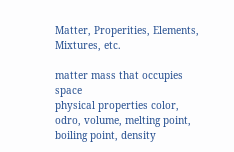Matter, Properities, Elements, Mixtures, etc.

matter mass that occupies space
physical properties color, odro, volume, melting point, boiling point, density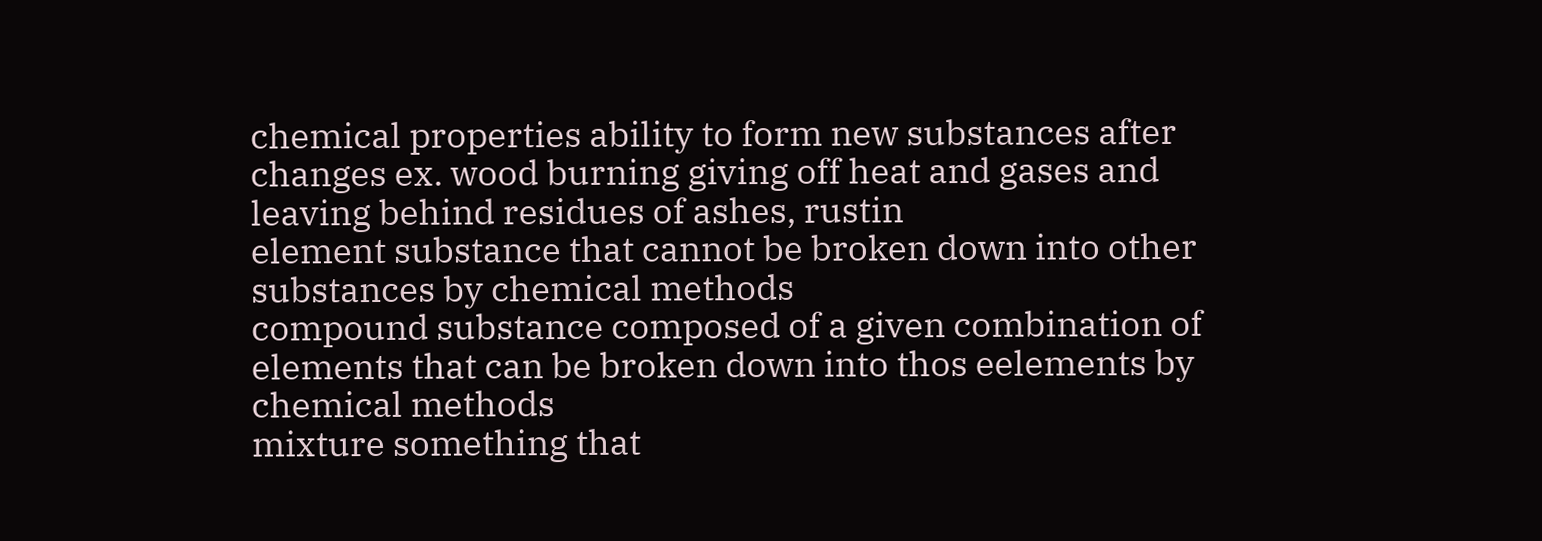chemical properties ability to form new substances after changes ex. wood burning giving off heat and gases and leaving behind residues of ashes, rustin
element substance that cannot be broken down into other substances by chemical methods
compound substance composed of a given combination of elements that can be broken down into thos eelements by chemical methods
mixture something that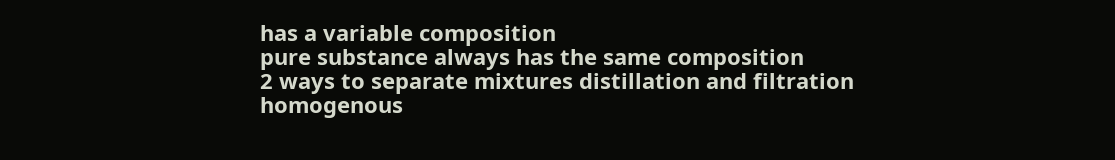has a variable composition
pure substance always has the same composition
2 ways to separate mixtures distillation and filtration
homogenous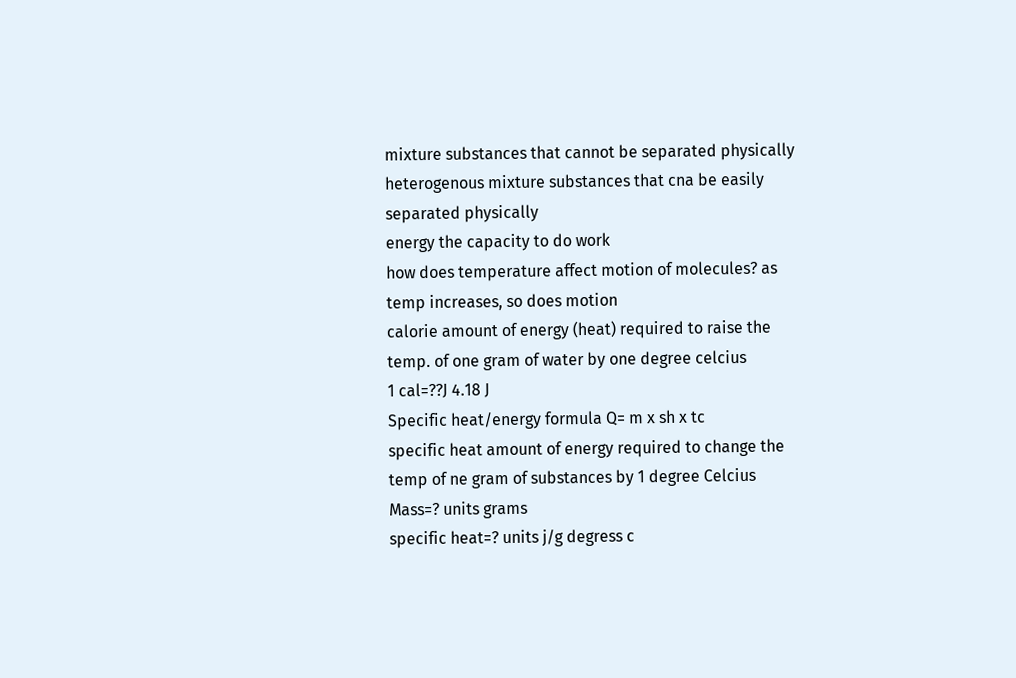mixture substances that cannot be separated physically
heterogenous mixture substances that cna be easily separated physically
energy the capacity to do work
how does temperature affect motion of molecules? as temp increases, so does motion
calorie amount of energy (heat) required to raise the temp. of one gram of water by one degree celcius
1 cal=??J 4.18 J
Specific heat/energy formula Q= m x sh x tc
specific heat amount of energy required to change the temp of ne gram of substances by 1 degree Celcius
Mass=? units grams
specific heat=? units j/g degress c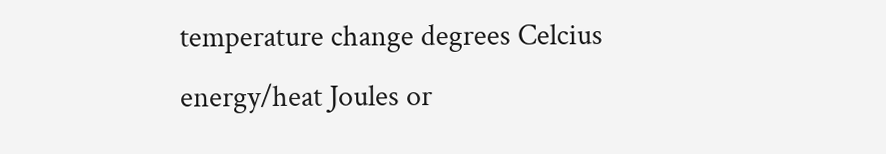temperature change degrees Celcius
energy/heat Joules or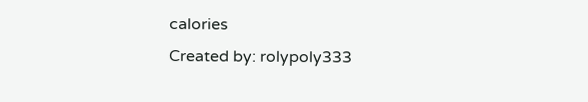calories
Created by: rolypoly333